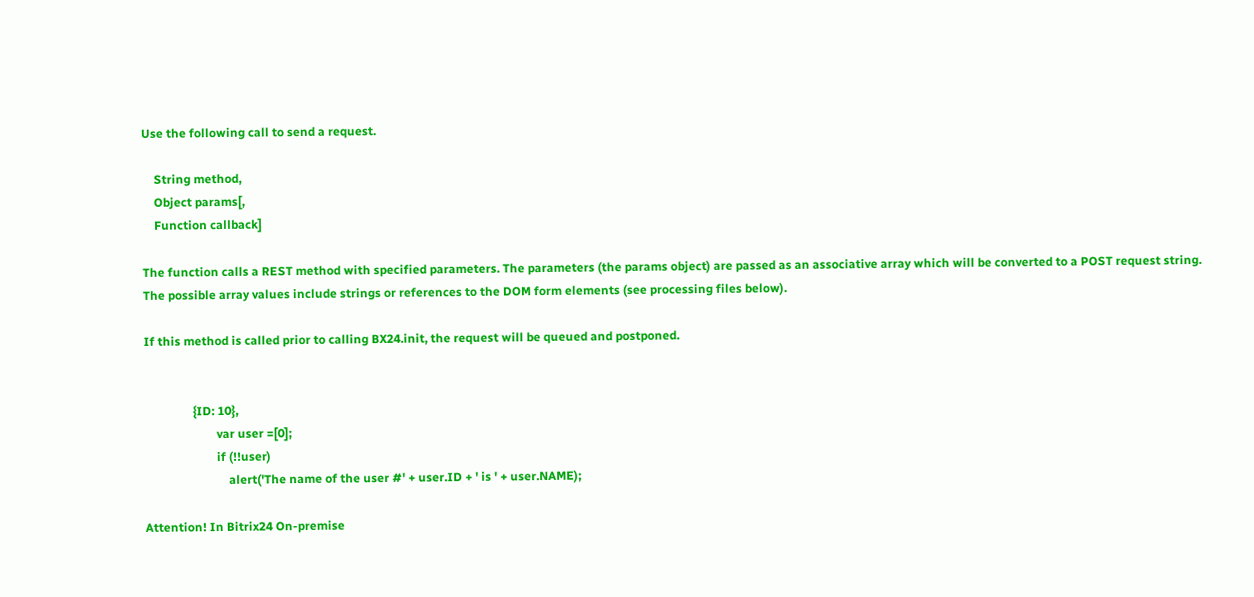Use the following call to send a request.

    String method,
    Object params[,
    Function callback]

The function calls a REST method with specified parameters. The parameters (the params object) are passed as an associative array which will be converted to a POST request string. The possible array values include strings or references to the DOM form elements (see processing files below).

If this method is called prior to calling BX24.init, the request will be queued and postponed.


                {ID: 10},
                        var user =[0];
                        if (!!user)
                            alert('The name of the user #' + user.ID + ' is ' + user.NAME);

Attention! In Bitrix24 On-premise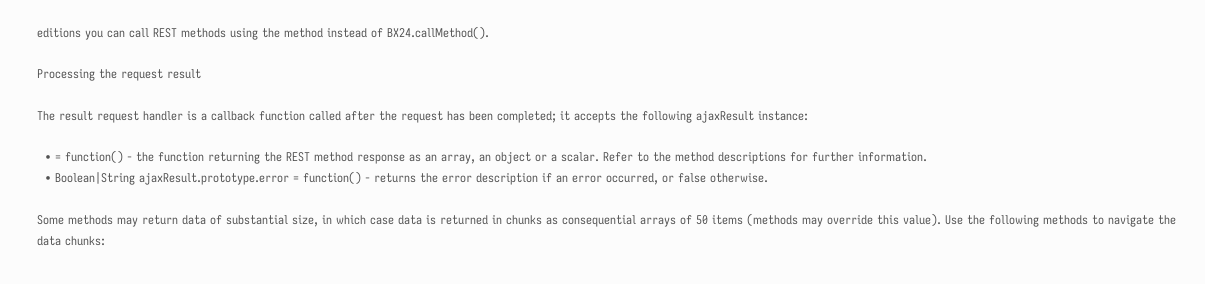editions you can call REST methods using the method instead of BX24.callMethod().

Processing the request result

The result request handler is a callback function called after the request has been completed; it accepts the following ajaxResult instance:

  • = function() - the function returning the REST method response as an array, an object or a scalar. Refer to the method descriptions for further information.
  • Boolean|String ajaxResult.prototype.error = function() - returns the error description if an error occurred, or false otherwise.

Some methods may return data of substantial size, in which case data is returned in chunks as consequential arrays of 50 items (methods may override this value). Use the following methods to navigate the data chunks: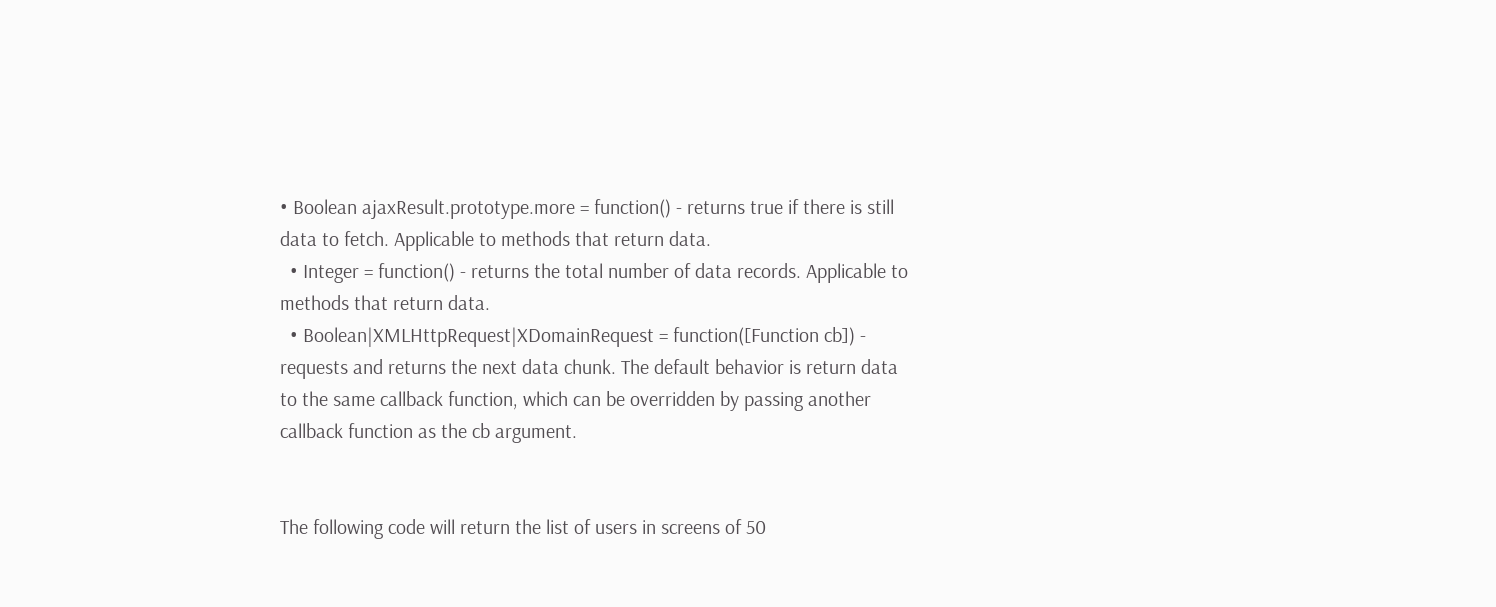• Boolean ajaxResult.prototype.more = function() - returns true if there is still data to fetch. Applicable to methods that return data.
  • Integer = function() - returns the total number of data records. Applicable to methods that return data.
  • Boolean|XMLHttpRequest|XDomainRequest = function([Function cb]) - requests and returns the next data chunk. The default behavior is return data to the same callback function, which can be overridden by passing another callback function as the cb argument.


The following code will return the list of users in screens of 50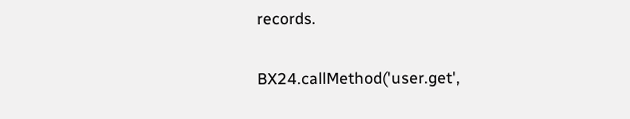records.

BX24.callMethod('user.get',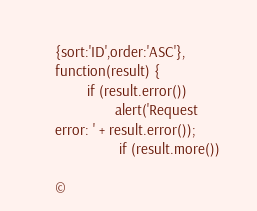{sort:'ID',order:'ASC'}, function(result) {
        if (result.error())
               alert('Request error: ' + result.error());
                if (result.more())

©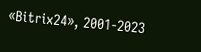«Bitrix24», 2001-2023